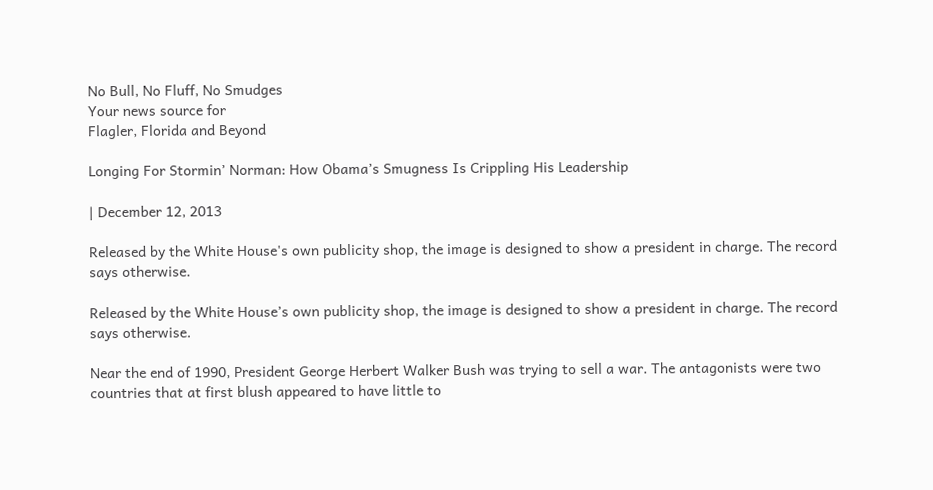No Bull, No Fluff, No Smudges
Your news source for
Flagler, Florida and Beyond

Longing For Stormin’ Norman: How Obama’s Smugness Is Crippling His Leadership

| December 12, 2013

Released by the White House's own publicity shop, the image is designed to show a president in charge. The record says otherwise.

Released by the White House’s own publicity shop, the image is designed to show a president in charge. The record says otherwise.

Near the end of 1990, President George Herbert Walker Bush was trying to sell a war. The antagonists were two countries that at first blush appeared to have little to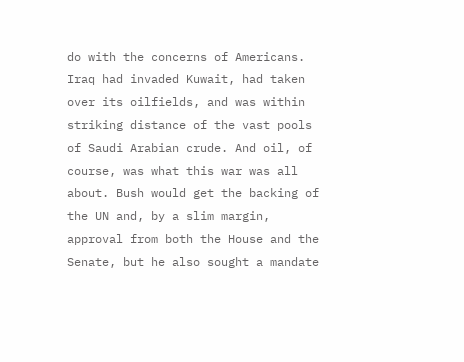do with the concerns of Americans. Iraq had invaded Kuwait, had taken over its oilfields, and was within striking distance of the vast pools of Saudi Arabian crude. And oil, of course, was what this war was all about. Bush would get the backing of the UN and, by a slim margin, approval from both the House and the Senate, but he also sought a mandate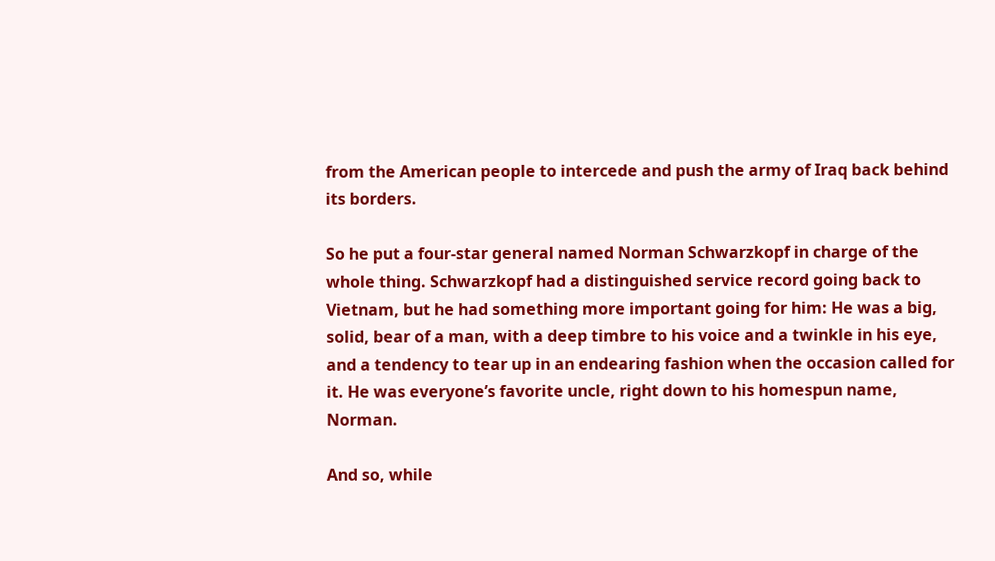from the American people to intercede and push the army of Iraq back behind its borders.

So he put a four-star general named Norman Schwarzkopf in charge of the whole thing. Schwarzkopf had a distinguished service record going back to Vietnam, but he had something more important going for him: He was a big, solid, bear of a man, with a deep timbre to his voice and a twinkle in his eye, and a tendency to tear up in an endearing fashion when the occasion called for it. He was everyone’s favorite uncle, right down to his homespun name, Norman.

And so, while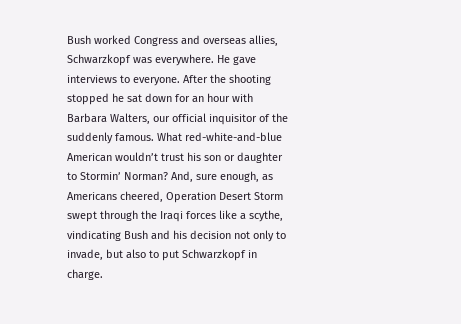Bush worked Congress and overseas allies, Schwarzkopf was everywhere. He gave interviews to everyone. After the shooting stopped he sat down for an hour with Barbara Walters, our official inquisitor of the suddenly famous. What red-white-and-blue American wouldn’t trust his son or daughter to Stormin’ Norman? And, sure enough, as Americans cheered, Operation Desert Storm swept through the Iraqi forces like a scythe, vindicating Bush and his decision not only to invade, but also to put Schwarzkopf in charge.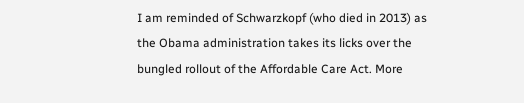I am reminded of Schwarzkopf (who died in 2013) as the Obama administration takes its licks over the bungled rollout of the Affordable Care Act. More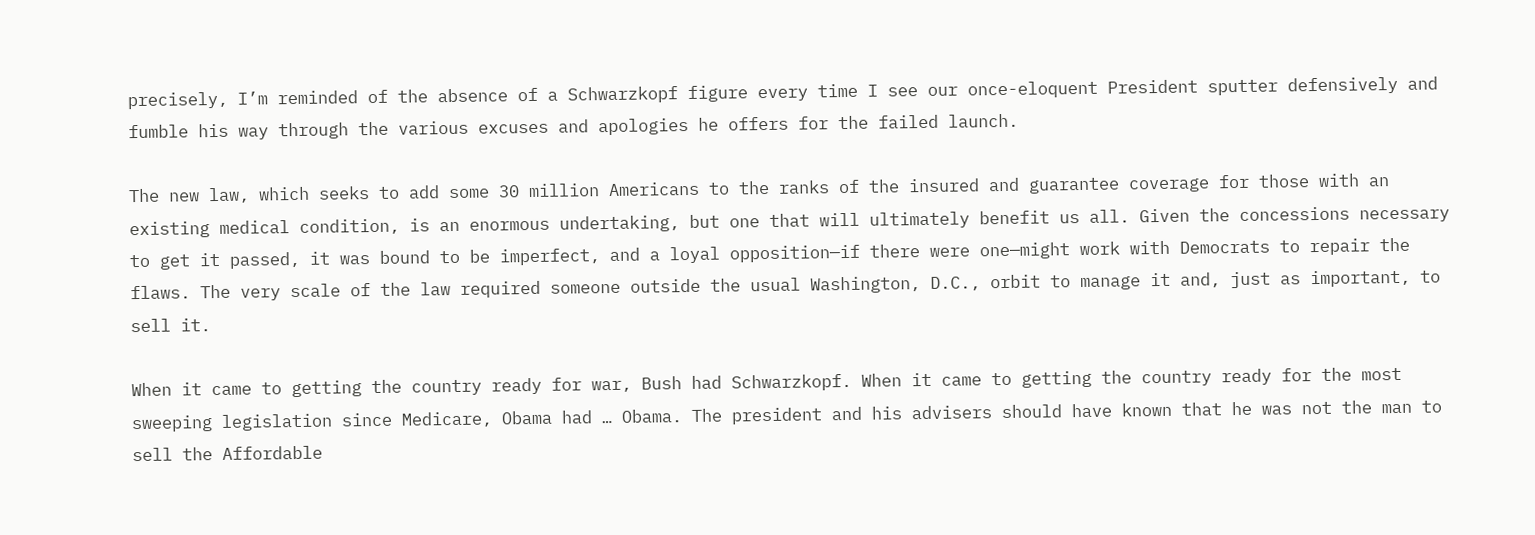precisely, I’m reminded of the absence of a Schwarzkopf figure every time I see our once-eloquent President sputter defensively and fumble his way through the various excuses and apologies he offers for the failed launch.

The new law, which seeks to add some 30 million Americans to the ranks of the insured and guarantee coverage for those with an existing medical condition, is an enormous undertaking, but one that will ultimately benefit us all. Given the concessions necessary to get it passed, it was bound to be imperfect, and a loyal opposition—if there were one—might work with Democrats to repair the flaws. The very scale of the law required someone outside the usual Washington, D.C., orbit to manage it and, just as important, to sell it.

When it came to getting the country ready for war, Bush had Schwarzkopf. When it came to getting the country ready for the most sweeping legislation since Medicare, Obama had … Obama. The president and his advisers should have known that he was not the man to sell the Affordable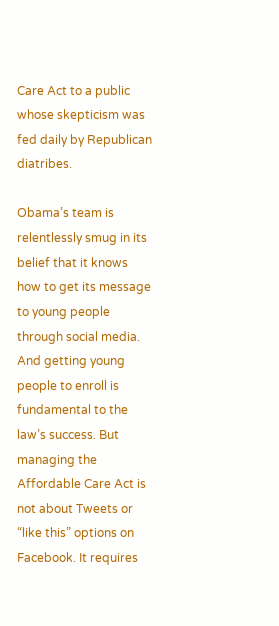Care Act to a public whose skepticism was fed daily by Republican diatribes.

Obama’s team is relentlessly smug in its belief that it knows how to get its message to young people through social media. And getting young people to enroll is fundamental to the law’s success. But managing the Affordable Care Act is not about Tweets or “like this” options on Facebook. It requires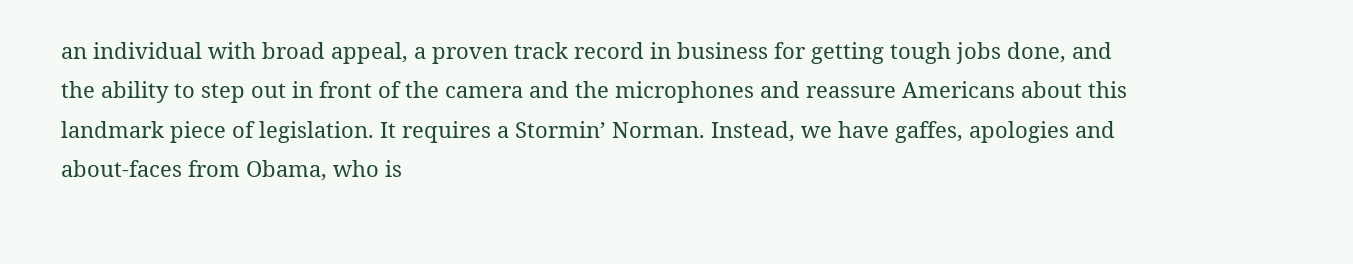an individual with broad appeal, a proven track record in business for getting tough jobs done, and the ability to step out in front of the camera and the microphones and reassure Americans about this landmark piece of legislation. It requires a Stormin’ Norman. Instead, we have gaffes, apologies and about-faces from Obama, who is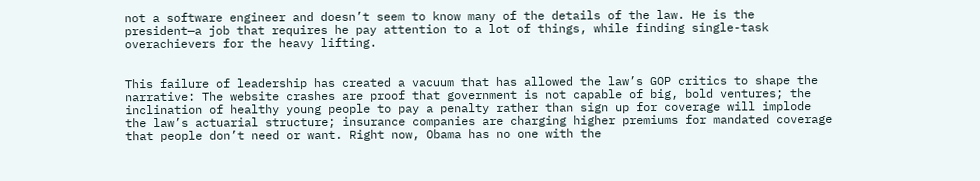not a software engineer and doesn’t seem to know many of the details of the law. He is the president—a job that requires he pay attention to a lot of things, while finding single-task overachievers for the heavy lifting.


This failure of leadership has created a vacuum that has allowed the law’s GOP critics to shape the narrative: The website crashes are proof that government is not capable of big, bold ventures; the inclination of healthy young people to pay a penalty rather than sign up for coverage will implode the law’s actuarial structure; insurance companies are charging higher premiums for mandated coverage that people don’t need or want. Right now, Obama has no one with the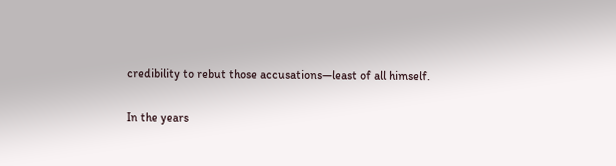credibility to rebut those accusations—least of all himself.

In the years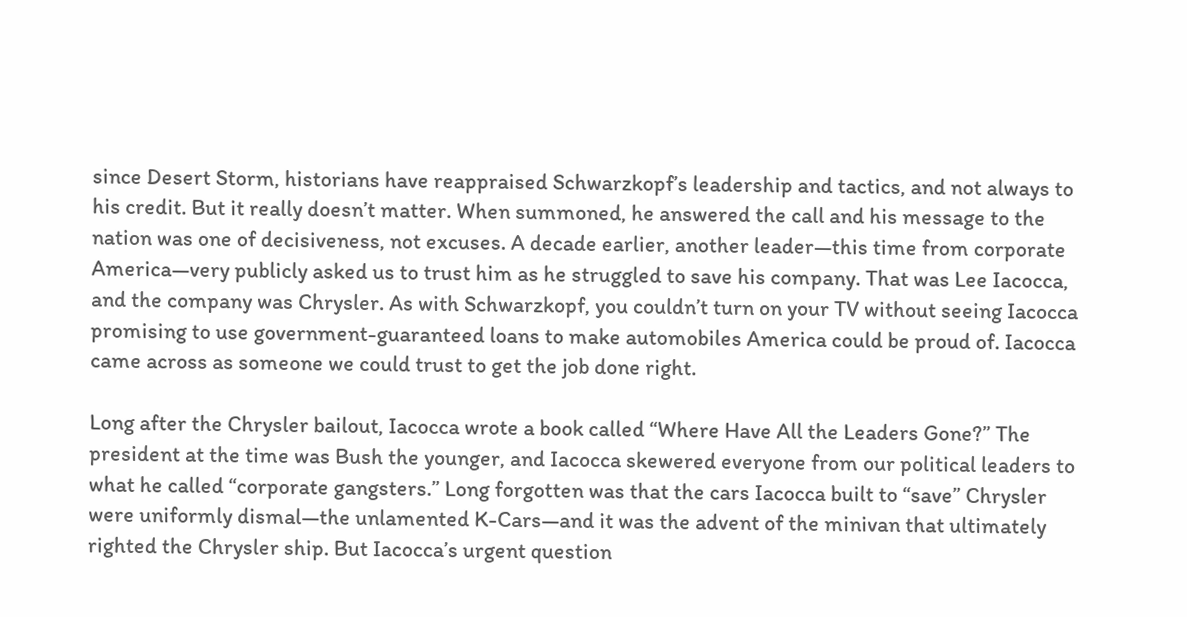since Desert Storm, historians have reappraised Schwarzkopf’s leadership and tactics, and not always to his credit. But it really doesn’t matter. When summoned, he answered the call and his message to the nation was one of decisiveness, not excuses. A decade earlier, another leader—this time from corporate America—very publicly asked us to trust him as he struggled to save his company. That was Lee Iacocca, and the company was Chrysler. As with Schwarzkopf, you couldn’t turn on your TV without seeing Iacocca promising to use government-guaranteed loans to make automobiles America could be proud of. Iacocca came across as someone we could trust to get the job done right.

Long after the Chrysler bailout, Iacocca wrote a book called “Where Have All the Leaders Gone?” The president at the time was Bush the younger, and Iacocca skewered everyone from our political leaders to what he called “corporate gangsters.” Long forgotten was that the cars Iacocca built to “save” Chrysler were uniformly dismal—the unlamented K-Cars—and it was the advent of the minivan that ultimately righted the Chrysler ship. But Iacocca’s urgent question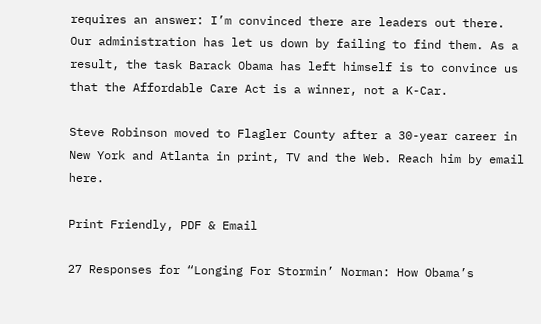requires an answer: I’m convinced there are leaders out there. Our administration has let us down by failing to find them. As a result, the task Barack Obama has left himself is to convince us that the Affordable Care Act is a winner, not a K-Car.

Steve Robinson moved to Flagler County after a 30-year career in New York and Atlanta in print, TV and the Web. Reach him by email here.

Print Friendly, PDF & Email

27 Responses for “Longing For Stormin’ Norman: How Obama’s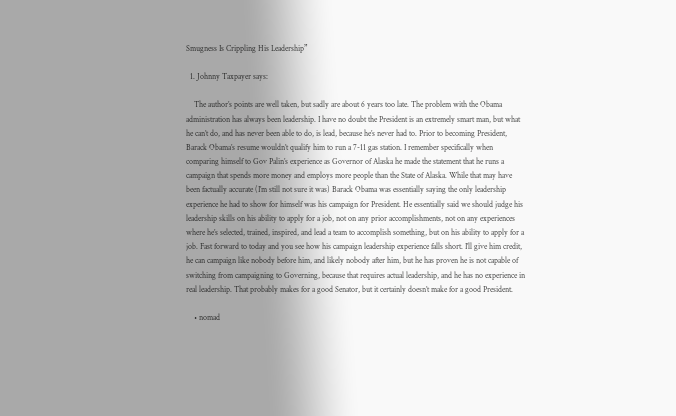Smugness Is Crippling His Leadership”

  1. Johnny Taxpayer says:

    The author’s points are well taken, but sadly are about 6 years too late. The problem with the Obama administration has always been leadership. I have no doubt the President is an extremely smart man, but what he can’t do, and has never been able to do, is lead, because he’s never had to. Prior to becoming President, Barack Obama’s resume wouldn’t qualify him to run a 7-11 gas station. I remember specifically when comparing himself to Gov Palin’s experience as Governor of Alaska he made the statement that he runs a campaign that spends more money and employs more people than the State of Alaska. While that may have been factually accurate (I’m still not sure it was) Barack Obama was essentially saying the only leadership experience he had to show for himself was his campaign for President. He essentially said we should judge his leadership skills on his ability to apply for a job, not on any prior accomplishments, not on any experiences where he’s selected, trained, inspired, and lead a team to accomplish something, but on his ability to apply for a job. Fast forward to today and you see how his campaign leadership experience falls short. I’ll give him credit, he can campaign like nobody before him, and likely nobody after him, but he has proven he is not capable of switching from campaigning to Governing, because that requires actual leadership, and he has no experience in real leadership. That probably makes for a good Senator, but it certainly doesn’t make for a good President.

    • nomad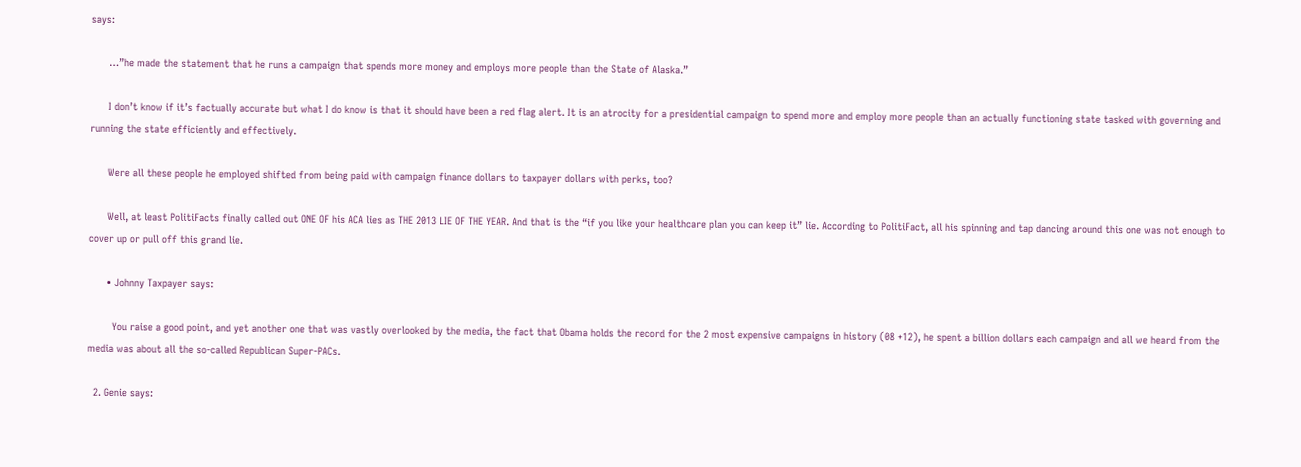says:

      …”he made the statement that he runs a campaign that spends more money and employs more people than the State of Alaska.”

      I don’t know if it’s factually accurate but what I do know is that it should have been a red flag alert. It is an atrocity for a presidential campaign to spend more and employ more people than an actually functioning state tasked with governing and running the state efficiently and effectively.

      Were all these people he employed shifted from being paid with campaign finance dollars to taxpayer dollars with perks, too?

      Well, at least PolitiFacts finally called out ONE OF his ACA lies as THE 2013 LIE OF THE YEAR. And that is the “if you like your healthcare plan you can keep it” lie. According to PolitiFact, all his spinning and tap dancing around this one was not enough to cover up or pull off this grand lie.

      • Johnny Taxpayer says:

        You raise a good point, and yet another one that was vastly overlooked by the media, the fact that Obama holds the record for the 2 most expensive campaigns in history (08 +12), he spent a billion dollars each campaign and all we heard from the media was about all the so-called Republican Super-PACs.

  2. Genie says: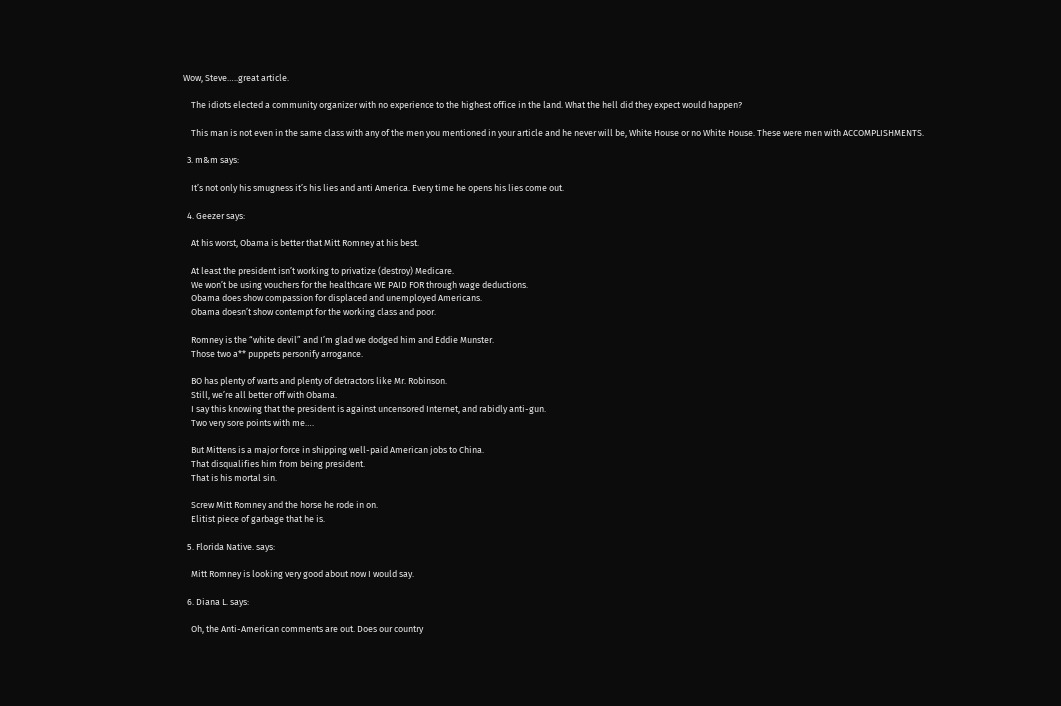Wow, Steve…..great article.

    The idiots elected a community organizer with no experience to the highest office in the land. What the hell did they expect would happen?

    This man is not even in the same class with any of the men you mentioned in your article and he never will be, White House or no White House. These were men with ACCOMPLISHMENTS.

  3. m&m says:

    It’s not only his smugness it’s his lies and anti America. Every time he opens his lies come out.

  4. Geezer says:

    At his worst, Obama is better that Mitt Romney at his best.

    At least the president isn’t working to privatize (destroy) Medicare.
    We won’t be using vouchers for the healthcare WE PAID FOR through wage deductions.
    Obama does show compassion for displaced and unemployed Americans.
    Obama doesn’t show contempt for the working class and poor.

    Romney is the “white devil” and I’m glad we dodged him and Eddie Munster.
    Those two a** puppets personify arrogance.

    BO has plenty of warts and plenty of detractors like Mr. Robinson.
    Still, we’re all better off with Obama.
    I say this knowing that the president is against uncensored Internet, and rabidly anti-gun.
    Two very sore points with me….

    But Mittens is a major force in shipping well-paid American jobs to China.
    That disqualifies him from being president.
    That is his mortal sin.

    Screw Mitt Romney and the horse he rode in on.
    Elitist piece of garbage that he is.

  5. Florida Native. says:

    Mitt Romney is looking very good about now I would say.

  6. Diana L. says:

    Oh, the Anti-American comments are out. Does our country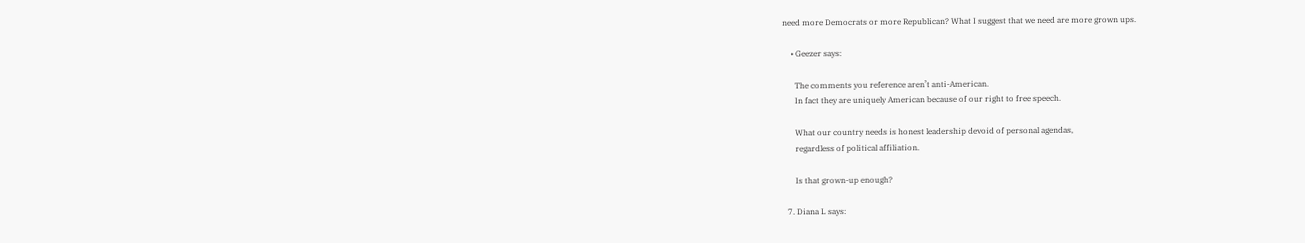need more Democrats or more Republican? What I suggest that we need are more grown ups.

    • Geezer says:

      The comments you reference aren’t anti-American.
      In fact they are uniquely American because of our right to free speech.

      What our country needs is honest leadership devoid of personal agendas,
      regardless of political affiliation.

      Is that grown-up enough?

  7. Diana L says: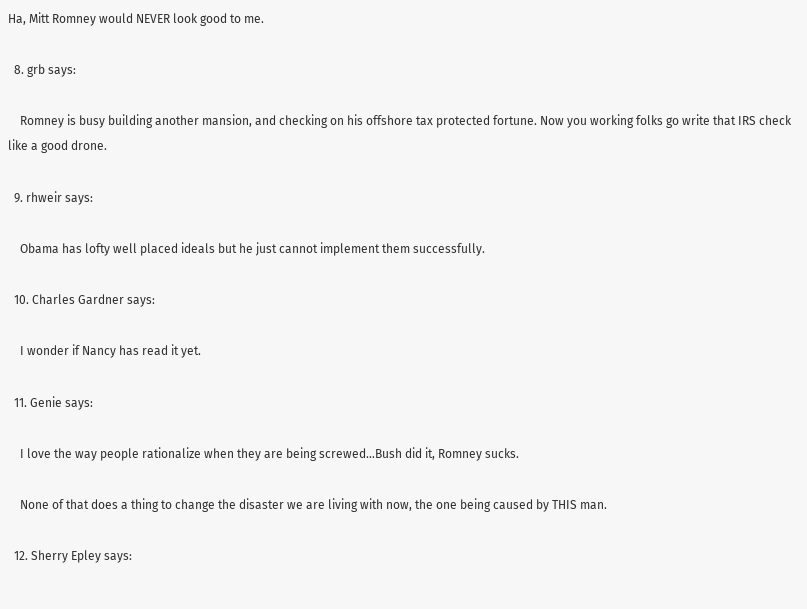Ha, Mitt Romney would NEVER look good to me.

  8. grb says:

    Romney is busy building another mansion, and checking on his offshore tax protected fortune. Now you working folks go write that IRS check like a good drone.

  9. rhweir says:

    Obama has lofty well placed ideals but he just cannot implement them successfully.

  10. Charles Gardner says:

    I wonder if Nancy has read it yet.

  11. Genie says:

    I love the way people rationalize when they are being screwed…Bush did it, Romney sucks.

    None of that does a thing to change the disaster we are living with now, the one being caused by THIS man.

  12. Sherry Epley says: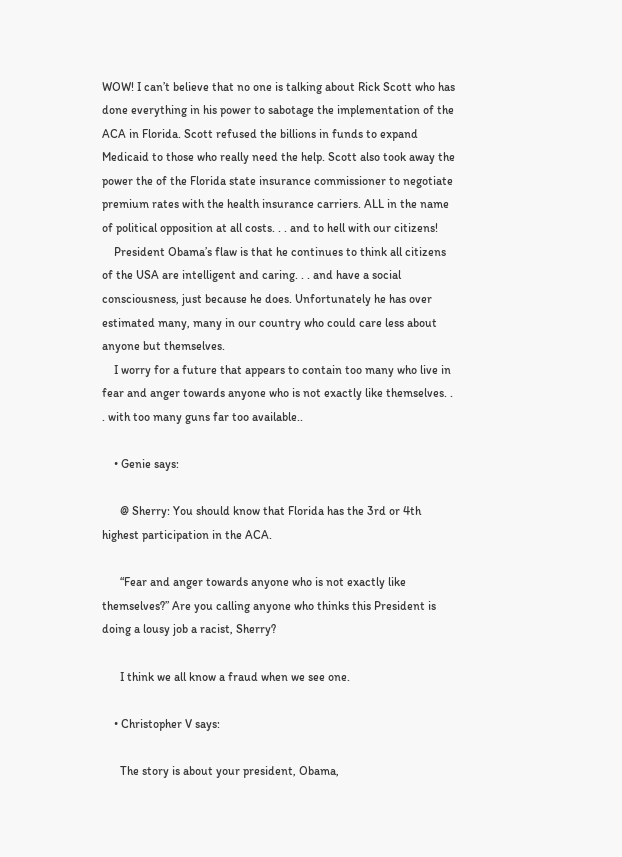WOW! I can’t believe that no one is talking about Rick Scott who has done everything in his power to sabotage the implementation of the ACA in Florida. Scott refused the billions in funds to expand Medicaid to those who really need the help. Scott also took away the power the of the Florida state insurance commissioner to negotiate premium rates with the health insurance carriers. ALL in the name of political opposition at all costs. . . and to hell with our citizens!
    President Obama’s flaw is that he continues to think all citizens of the USA are intelligent and caring. . . and have a social consciousness, just because he does. Unfortunately he has over estimated many, many in our country who could care less about anyone but themselves.
    I worry for a future that appears to contain too many who live in fear and anger towards anyone who is not exactly like themselves. . . with too many guns far too available..

    • Genie says:

      @ Sherry: You should know that Florida has the 3rd or 4th highest participation in the ACA.

      “Fear and anger towards anyone who is not exactly like themselves?” Are you calling anyone who thinks this President is doing a lousy job a racist, Sherry?

      I think we all know a fraud when we see one.

    • Christopher V says:

      The story is about your president, Obama,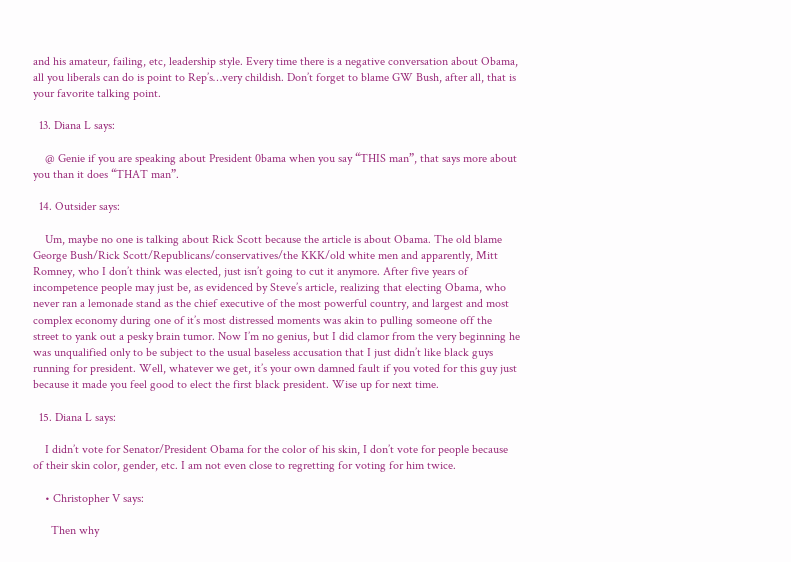and his amateur, failing, etc, leadership style. Every time there is a negative conversation about Obama, all you liberals can do is point to Rep’s…very childish. Don’t forget to blame GW Bush, after all, that is your favorite talking point.

  13. Diana L says:

    @ Genie if you are speaking about President 0bama when you say “THIS man”, that says more about you than it does “THAT man”.

  14. Outsider says:

    Um, maybe no one is talking about Rick Scott because the article is about Obama. The old blame George Bush/Rick Scott/Republicans/conservatives/the KKK/old white men and apparently, Mitt Romney, who I don’t think was elected, just isn’t going to cut it anymore. After five years of incompetence people may just be, as evidenced by Steve’s article, realizing that electing Obama, who never ran a lemonade stand as the chief executive of the most powerful country, and largest and most complex economy during one of it’s most distressed moments was akin to pulling someone off the street to yank out a pesky brain tumor. Now I’m no genius, but I did clamor from the very beginning he was unqualified only to be subject to the usual baseless accusation that I just didn’t like black guys running for president. Well, whatever we get, it’s your own damned fault if you voted for this guy just because it made you feel good to elect the first black president. Wise up for next time.

  15. Diana L says:

    I didn’t vote for Senator/President Obama for the color of his skin, I don’t vote for people because of their skin color, gender, etc. I am not even close to regretting for voting for him twice.

    • Christopher V says:

      Then why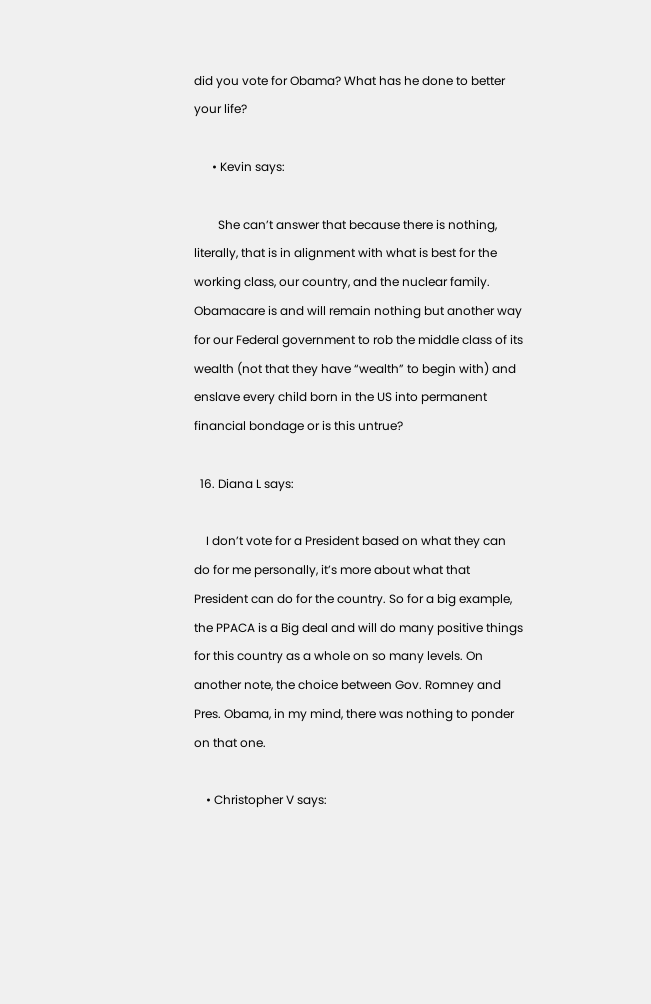did you vote for Obama? What has he done to better your life?

      • Kevin says:

        She can’t answer that because there is nothing, literally, that is in alignment with what is best for the working class, our country, and the nuclear family. Obamacare is and will remain nothing but another way for our Federal government to rob the middle class of its wealth (not that they have “wealth” to begin with) and enslave every child born in the US into permanent financial bondage or is this untrue?

  16. Diana L says:

    I don’t vote for a President based on what they can do for me personally, it’s more about what that President can do for the country. So for a big example, the PPACA is a Big deal and will do many positive things for this country as a whole on so many levels. On another note, the choice between Gov. Romney and Pres. Obama, in my mind, there was nothing to ponder on that one.

    • Christopher V says: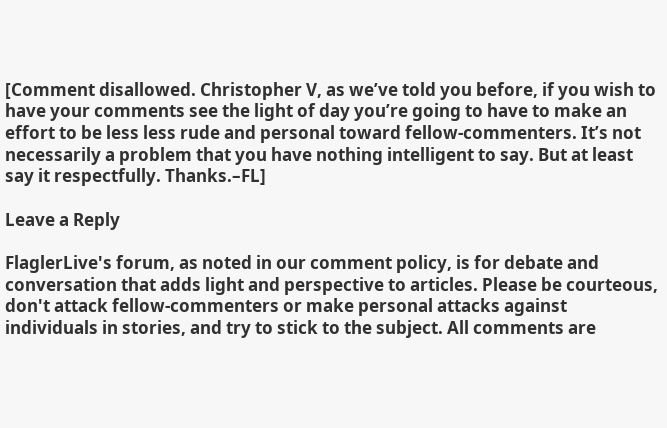[Comment disallowed. Christopher V, as we’ve told you before, if you wish to have your comments see the light of day you’re going to have to make an effort to be less less rude and personal toward fellow-commenters. It’s not necessarily a problem that you have nothing intelligent to say. But at least say it respectfully. Thanks.–FL]

Leave a Reply

FlaglerLive's forum, as noted in our comment policy, is for debate and conversation that adds light and perspective to articles. Please be courteous, don't attack fellow-commenters or make personal attacks against individuals in stories, and try to stick to the subject. All comments are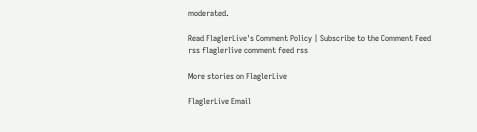moderated.

Read FlaglerLive's Comment Policy | Subscribe to the Comment Feed rss flaglerlive comment feed rss

More stories on FlaglerLive

FlaglerLive Email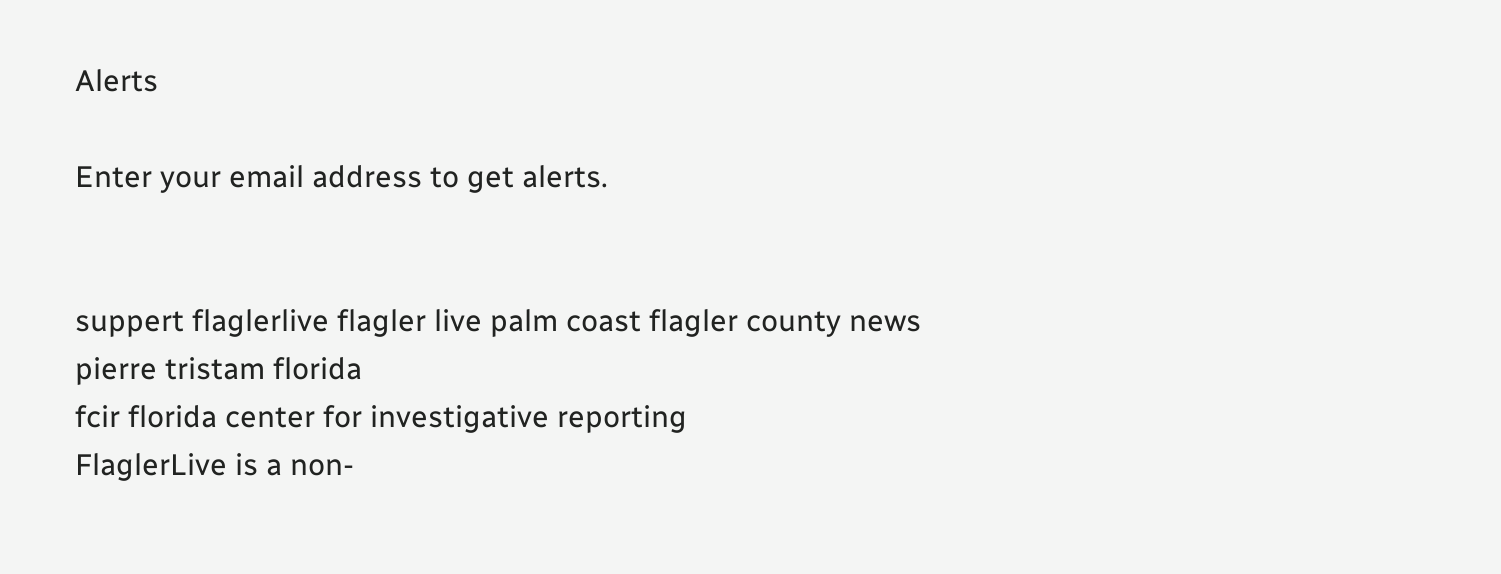Alerts

Enter your email address to get alerts.


suppert flaglerlive flagler live palm coast flagler county news pierre tristam florida
fcir florida center for investigative reporting
FlaglerLive is a non-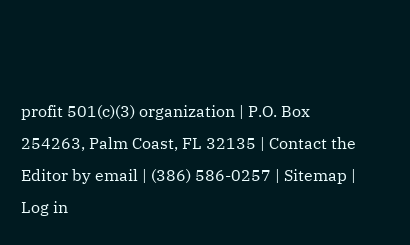profit 501(c)(3) organization | P.O. Box 254263, Palm Coast, FL 32135 | Contact the Editor by email | (386) 586-0257 | Sitemap | Log in